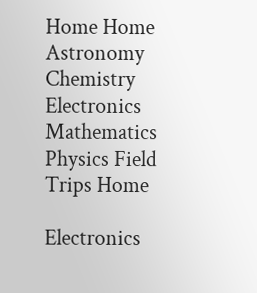Home Home Astronomy Chemistry Electronics Mathematics Physics Field Trips Home

Electronics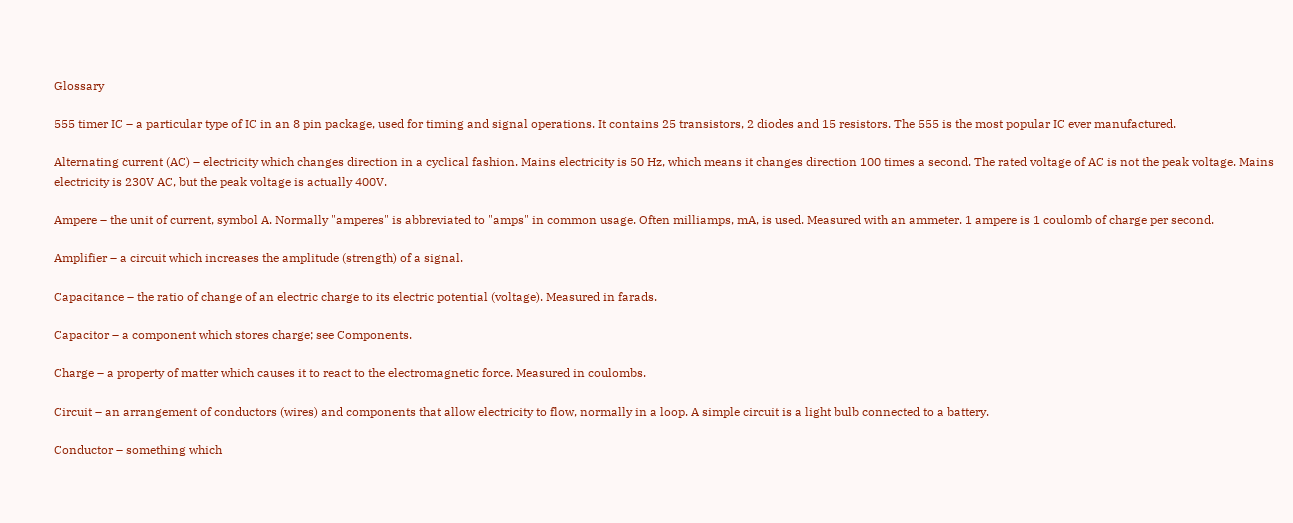Glossary

555 timer IC – a particular type of IC in an 8 pin package, used for timing and signal operations. It contains 25 transistors, 2 diodes and 15 resistors. The 555 is the most popular IC ever manufactured.

Alternating current (AC) – electricity which changes direction in a cyclical fashion. Mains electricity is 50 Hz, which means it changes direction 100 times a second. The rated voltage of AC is not the peak voltage. Mains electricity is 230V AC, but the peak voltage is actually 400V.

Ampere – the unit of current, symbol A. Normally "amperes" is abbreviated to "amps" in common usage. Often milliamps, mA, is used. Measured with an ammeter. 1 ampere is 1 coulomb of charge per second.

Amplifier – a circuit which increases the amplitude (strength) of a signal.

Capacitance – the ratio of change of an electric charge to its electric potential (voltage). Measured in farads.

Capacitor – a component which stores charge; see Components.

Charge – a property of matter which causes it to react to the electromagnetic force. Measured in coulombs.

Circuit – an arrangement of conductors (wires) and components that allow electricity to flow, normally in a loop. A simple circuit is a light bulb connected to a battery.

Conductor – something which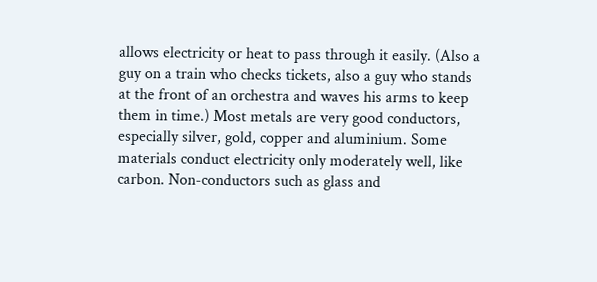allows electricity or heat to pass through it easily. (Also a guy on a train who checks tickets, also a guy who stands at the front of an orchestra and waves his arms to keep them in time.) Most metals are very good conductors, especially silver, gold, copper and aluminium. Some materials conduct electricity only moderately well, like carbon. Non-conductors such as glass and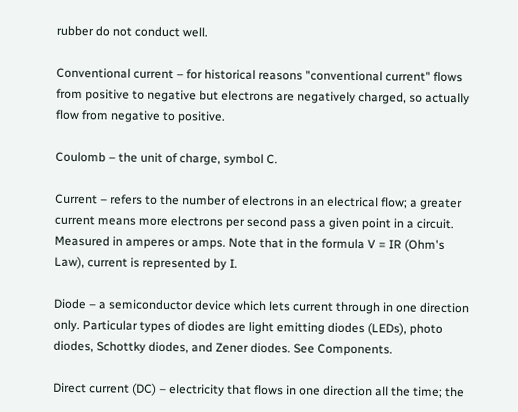rubber do not conduct well.

Conventional current – for historical reasons "conventional current" flows from positive to negative but electrons are negatively charged, so actually flow from negative to positive.

Coulomb – the unit of charge, symbol C.

Current – refers to the number of electrons in an electrical flow; a greater current means more electrons per second pass a given point in a circuit. Measured in amperes or amps. Note that in the formula V = IR (Ohm's Law), current is represented by I.

Diode – a semiconductor device which lets current through in one direction only. Particular types of diodes are light emitting diodes (LEDs), photo diodes, Schottky diodes, and Zener diodes. See Components.

Direct current (DC) – electricity that flows in one direction all the time; the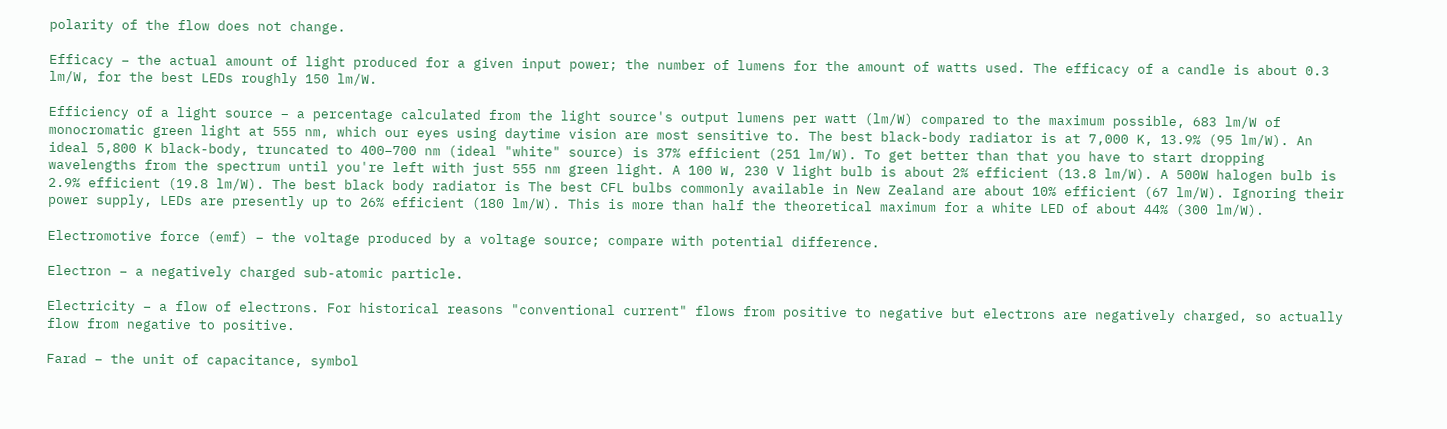polarity of the flow does not change.

Efficacy – the actual amount of light produced for a given input power; the number of lumens for the amount of watts used. The efficacy of a candle is about 0.3 lm/W, for the best LEDs roughly 150 lm/W.

Efficiency of a light source – a percentage calculated from the light source's output lumens per watt (lm/W) compared to the maximum possible, 683 lm/W of monocromatic green light at 555 nm, which our eyes using daytime vision are most sensitive to. The best black-body radiator is at 7,000 K, 13.9% (95 lm/W). An ideal 5,800 K black-body, truncated to 400–700 nm (ideal "white" source) is 37% efficient (251 lm/W). To get better than that you have to start dropping wavelengths from the spectrum until you're left with just 555 nm green light. A 100 W, 230 V light bulb is about 2% efficient (13.8 lm/W). A 500W halogen bulb is 2.9% efficient (19.8 lm/W). The best black body radiator is The best CFL bulbs commonly available in New Zealand are about 10% efficient (67 lm/W). Ignoring their power supply, LEDs are presently up to 26% efficient (180 lm/W). This is more than half the theoretical maximum for a white LED of about 44% (300 lm/W).

Electromotive force (emf) – the voltage produced by a voltage source; compare with potential difference.

Electron – a negatively charged sub-atomic particle.

Electricity – a flow of electrons. For historical reasons "conventional current" flows from positive to negative but electrons are negatively charged, so actually flow from negative to positive.

Farad – the unit of capacitance, symbol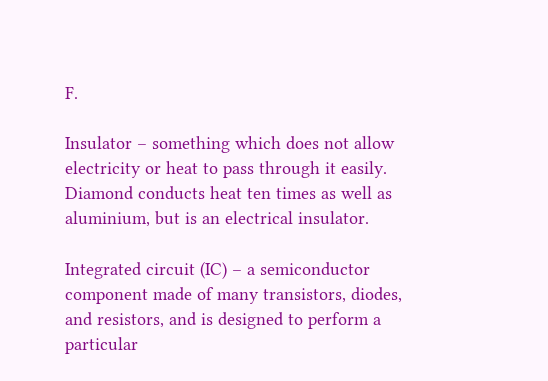F.

Insulator – something which does not allow electricity or heat to pass through it easily. Diamond conducts heat ten times as well as aluminium, but is an electrical insulator.

Integrated circuit (IC) – a semiconductor component made of many transistors, diodes, and resistors, and is designed to perform a particular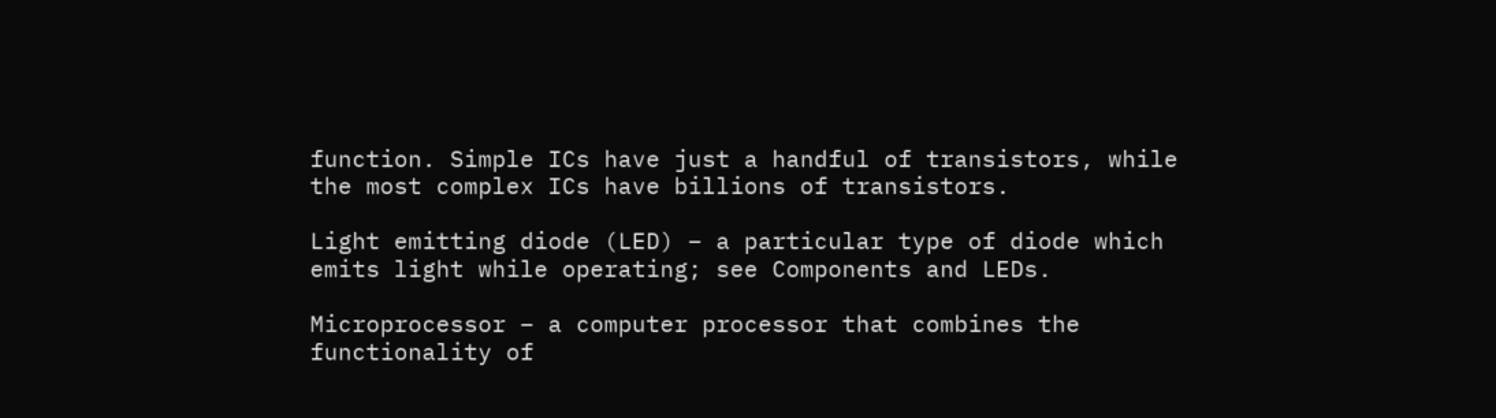function. Simple ICs have just a handful of transistors, while the most complex ICs have billions of transistors.

Light emitting diode (LED) – a particular type of diode which emits light while operating; see Components and LEDs.

Microprocessor – a computer processor that combines the functionality of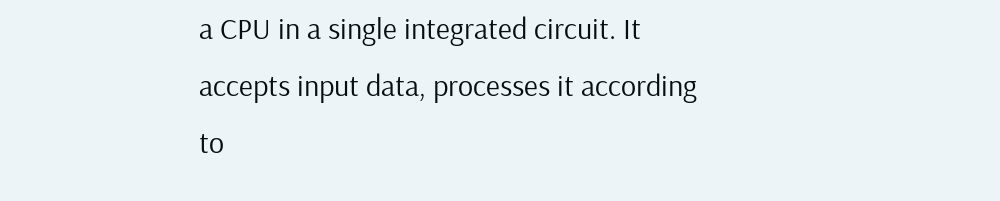a CPU in a single integrated circuit. It accepts input data, processes it according to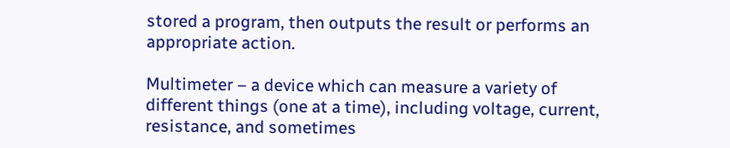stored a program, then outputs the result or performs an appropriate action.

Multimeter – a device which can measure a variety of different things (one at a time), including voltage, current, resistance, and sometimes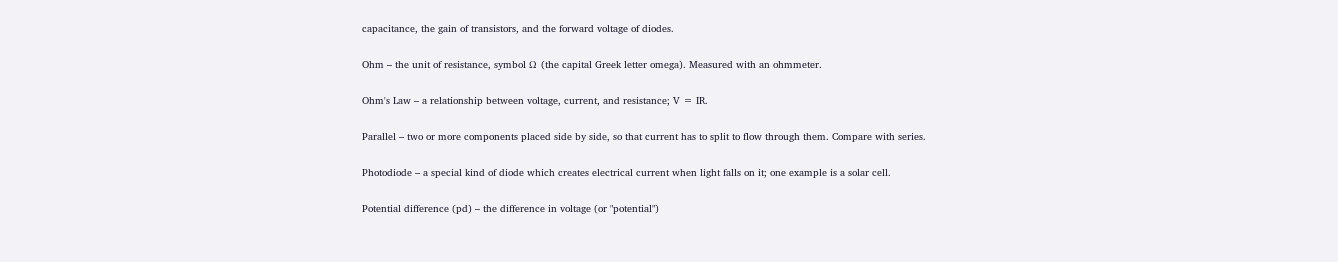capacitance, the gain of transistors, and the forward voltage of diodes.

Ohm – the unit of resistance, symbol Ω (the capital Greek letter omega). Measured with an ohmmeter.

Ohm's Law – a relationship between voltage, current, and resistance; V = IR.

Parallel – two or more components placed side by side, so that current has to split to flow through them. Compare with series.

Photodiode – a special kind of diode which creates electrical current when light falls on it; one example is a solar cell.

Potential difference (pd) – the difference in voltage (or "potential")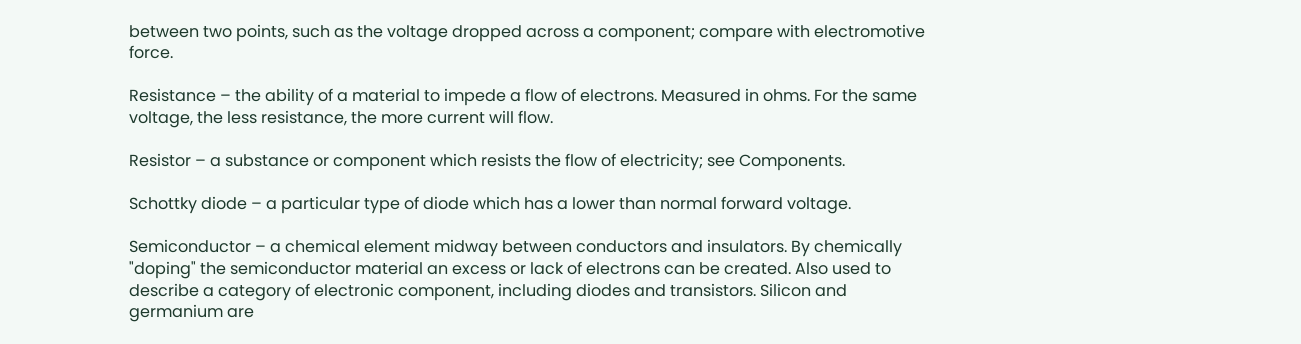between two points, such as the voltage dropped across a component; compare with electromotive force.

Resistance – the ability of a material to impede a flow of electrons. Measured in ohms. For the same voltage, the less resistance, the more current will flow.

Resistor – a substance or component which resists the flow of electricity; see Components.

Schottky diode – a particular type of diode which has a lower than normal forward voltage.

Semiconductor – a chemical element midway between conductors and insulators. By chemically "doping" the semiconductor material an excess or lack of electrons can be created. Also used to describe a category of electronic component, including diodes and transistors. Silicon and germanium are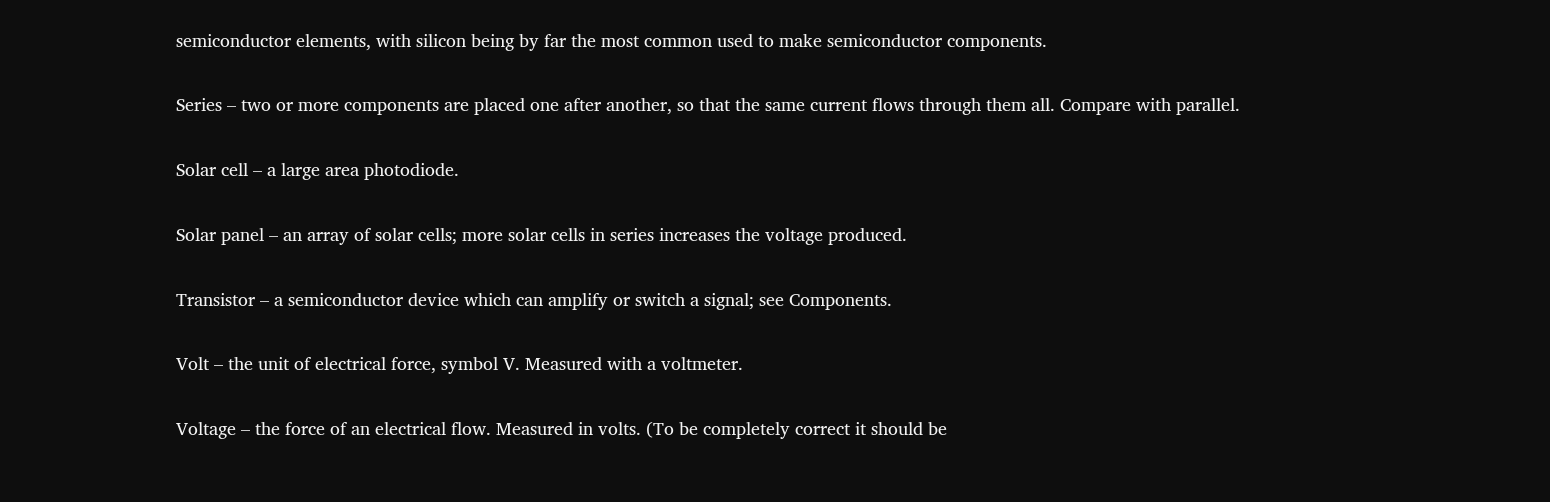semiconductor elements, with silicon being by far the most common used to make semiconductor components.

Series – two or more components are placed one after another, so that the same current flows through them all. Compare with parallel.

Solar cell – a large area photodiode.

Solar panel – an array of solar cells; more solar cells in series increases the voltage produced.

Transistor – a semiconductor device which can amplify or switch a signal; see Components.

Volt – the unit of electrical force, symbol V. Measured with a voltmeter.

Voltage – the force of an electrical flow. Measured in volts. (To be completely correct it should be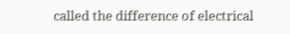called the difference of electrical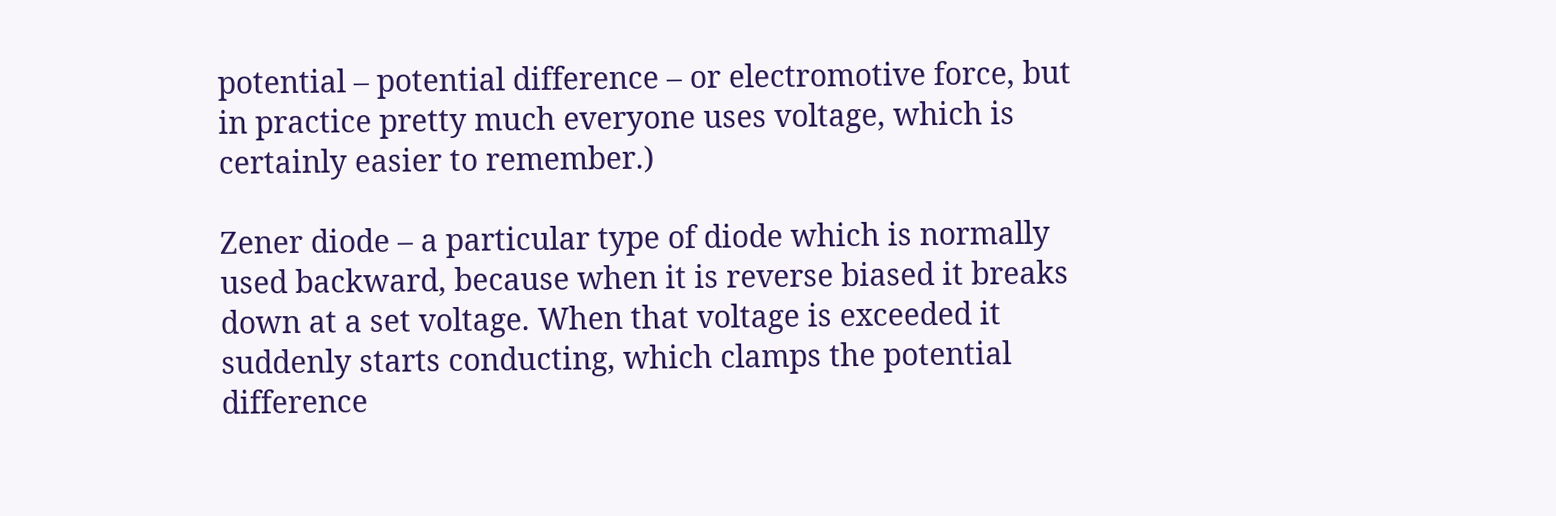potential – potential difference – or electromotive force, but in practice pretty much everyone uses voltage, which is certainly easier to remember.)

Zener diode – a particular type of diode which is normally used backward, because when it is reverse biased it breaks down at a set voltage. When that voltage is exceeded it suddenly starts conducting, which clamps the potential difference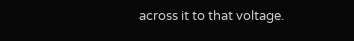across it to that voltage.